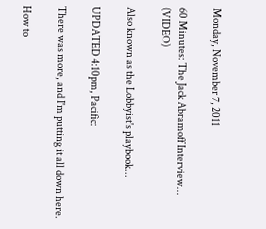Monday, November 7, 2011

60 Minutes: The Jack Abramoff Interview... (VIDEO)

Also known as the Lobbyist's playbook...

UPDATED 4:10pm, Pacific:

There was more, and I'm putting it all down here.

How to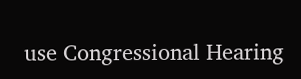use Congressional Hearing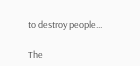to destroy people...

The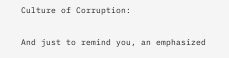Culture of Corruption:

And just to remind you, an emphasized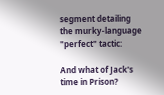segment detailing the murky-language "perfect" tactic:

And what of Jack's time in Prison?